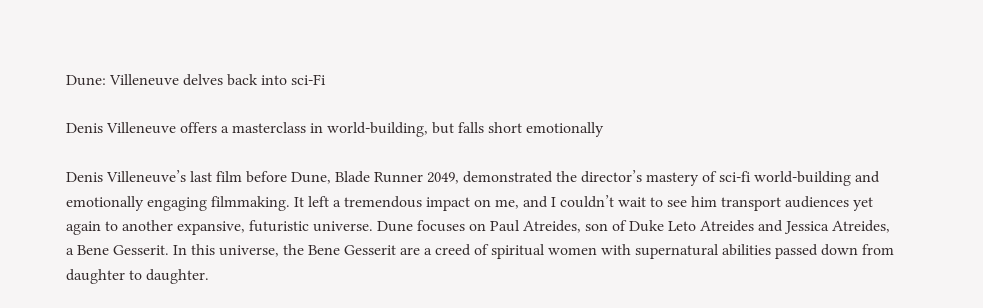Dune: Villeneuve delves back into sci-Fi

Denis Villeneuve offers a masterclass in world-building, but falls short emotionally

Denis Villeneuve’s last film before Dune, Blade Runner 2049, demonstrated the director’s mastery of sci-fi world-building and emotionally engaging filmmaking. It left a tremendous impact on me, and I couldn’t wait to see him transport audiences yet again to another expansive, futuristic universe. Dune focuses on Paul Atreides, son of Duke Leto Atreides and Jessica Atreides, a Bene Gesserit. In this universe, the Bene Gesserit are a creed of spiritual women with supernatural abilities passed down from daughter to daughter.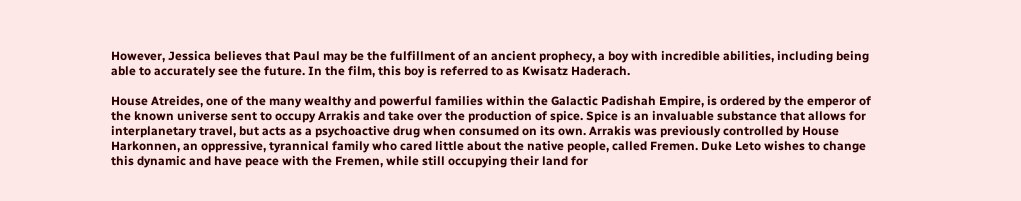However, Jessica believes that Paul may be the fulfillment of an ancient prophecy, a boy with incredible abilities, including being able to accurately see the future. In the film, this boy is referred to as Kwisatz Haderach.

House Atreides, one of the many wealthy and powerful families within the Galactic Padishah Empire, is ordered by the emperor of the known universe sent to occupy Arrakis and take over the production of spice. Spice is an invaluable substance that allows for interplanetary travel, but acts as a psychoactive drug when consumed on its own. Arrakis was previously controlled by House Harkonnen, an oppressive, tyrannical family who cared little about the native people, called Fremen. Duke Leto wishes to change this dynamic and have peace with the Fremen, while still occupying their land for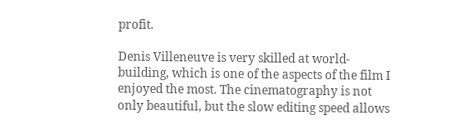profit.

Denis Villeneuve is very skilled at world-building, which is one of the aspects of the film I enjoyed the most. The cinematography is not only beautiful, but the slow editing speed allows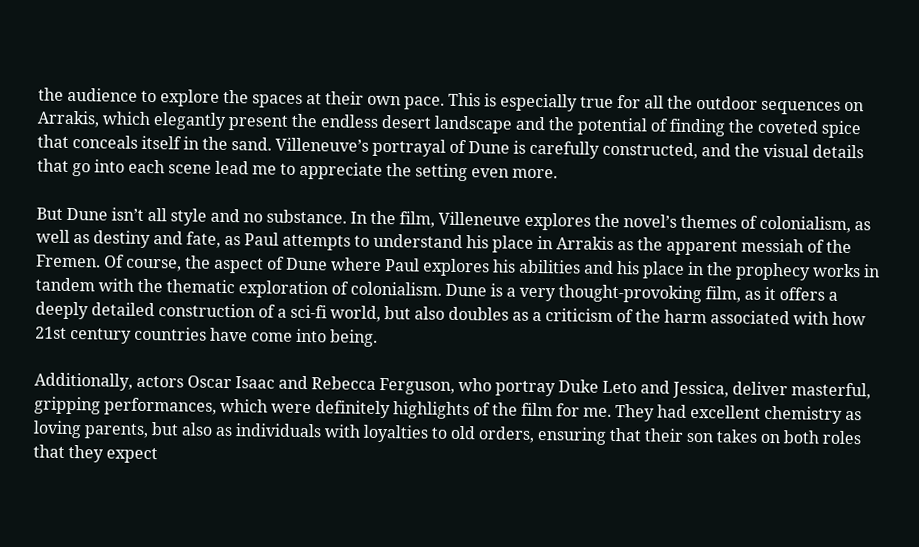the audience to explore the spaces at their own pace. This is especially true for all the outdoor sequences on Arrakis, which elegantly present the endless desert landscape and the potential of finding the coveted spice that conceals itself in the sand. Villeneuve’s portrayal of Dune is carefully constructed, and the visual details that go into each scene lead me to appreciate the setting even more.

But Dune isn’t all style and no substance. In the film, Villeneuve explores the novel’s themes of colonialism, as well as destiny and fate, as Paul attempts to understand his place in Arrakis as the apparent messiah of the Fremen. Of course, the aspect of Dune where Paul explores his abilities and his place in the prophecy works in tandem with the thematic exploration of colonialism. Dune is a very thought-provoking film, as it offers a deeply detailed construction of a sci-fi world, but also doubles as a criticism of the harm associated with how 21st century countries have come into being.

Additionally, actors Oscar Isaac and Rebecca Ferguson, who portray Duke Leto and Jessica, deliver masterful, gripping performances, which were definitely highlights of the film for me. They had excellent chemistry as loving parents, but also as individuals with loyalties to old orders, ensuring that their son takes on both roles that they expect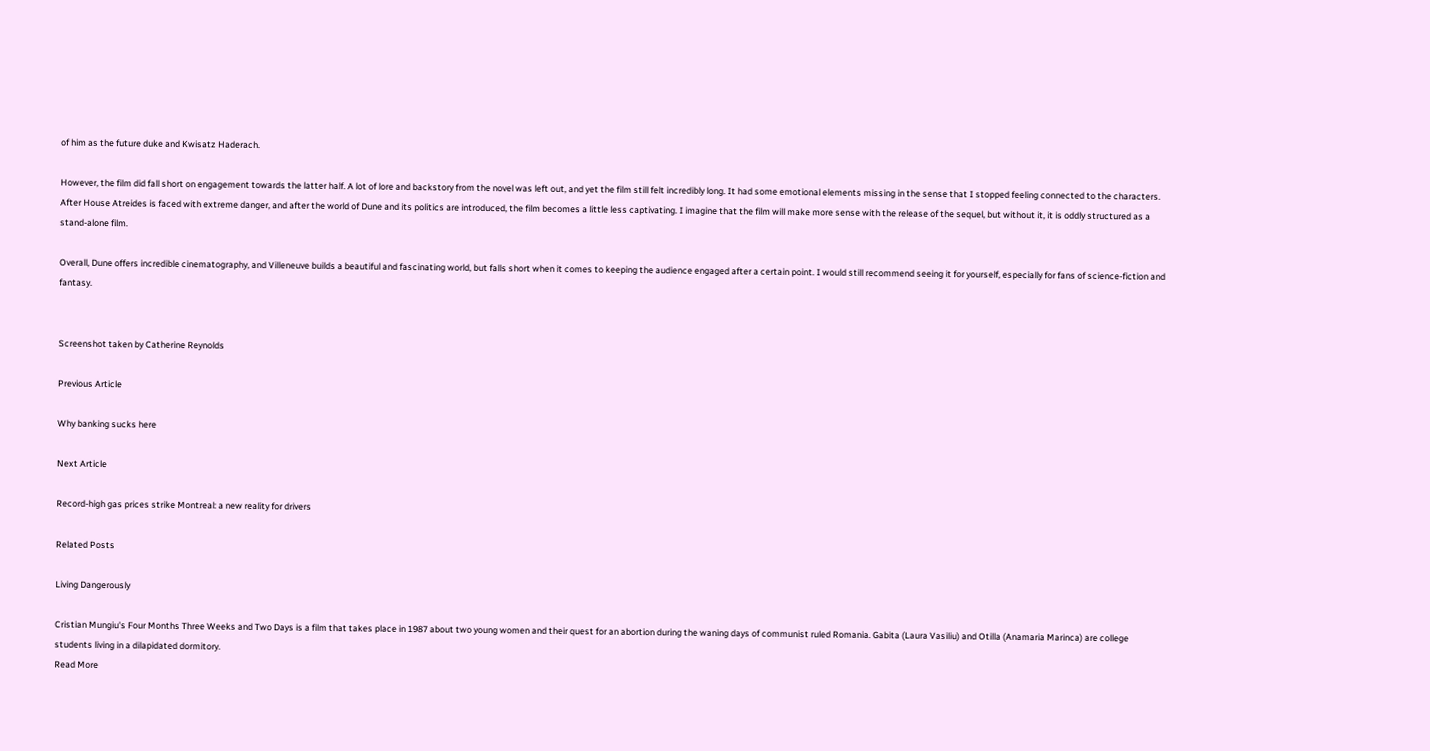of him as the future duke and Kwisatz Haderach.

However, the film did fall short on engagement towards the latter half. A lot of lore and backstory from the novel was left out, and yet the film still felt incredibly long. It had some emotional elements missing in the sense that I stopped feeling connected to the characters. After House Atreides is faced with extreme danger, and after the world of Dune and its politics are introduced, the film becomes a little less captivating. I imagine that the film will make more sense with the release of the sequel, but without it, it is oddly structured as a stand-alone film.

Overall, Dune offers incredible cinematography, and Villeneuve builds a beautiful and fascinating world, but falls short when it comes to keeping the audience engaged after a certain point. I would still recommend seeing it for yourself, especially for fans of science-fiction and fantasy.


Screenshot taken by Catherine Reynolds

Previous Article

Why banking sucks here

Next Article

Record-high gas prices strike Montreal: a new reality for drivers

Related Posts

Living Dangerously

Cristian Mungiu's Four Months Three Weeks and Two Days is a film that takes place in 1987 about two young women and their quest for an abortion during the waning days of communist ruled Romania. Gabita (Laura Vasiliu) and Otilla (Anamaria Marinca) are college students living in a dilapidated dormitory.
Read More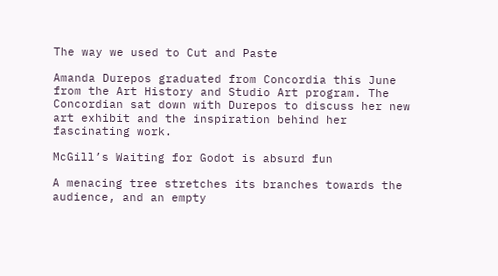The way we used to Cut and Paste

Amanda Durepos graduated from Concordia this June from the Art History and Studio Art program. The Concordian sat down with Durepos to discuss her new art exhibit and the inspiration behind her fascinating work.

McGill’s Waiting for Godot is absurd fun

A menacing tree stretches its branches towards the audience, and an empty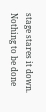stage stares it down. Nothing to be done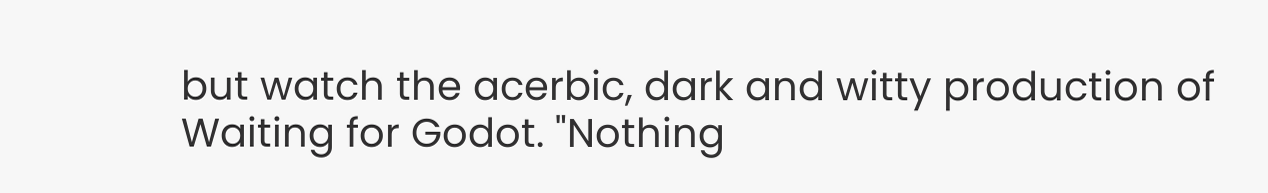but watch the acerbic, dark and witty production of Waiting for Godot. "Nothing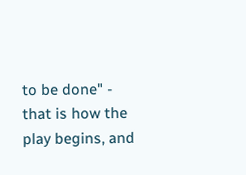to be done" - that is how the play begins, and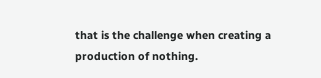that is the challenge when creating a production of nothing.